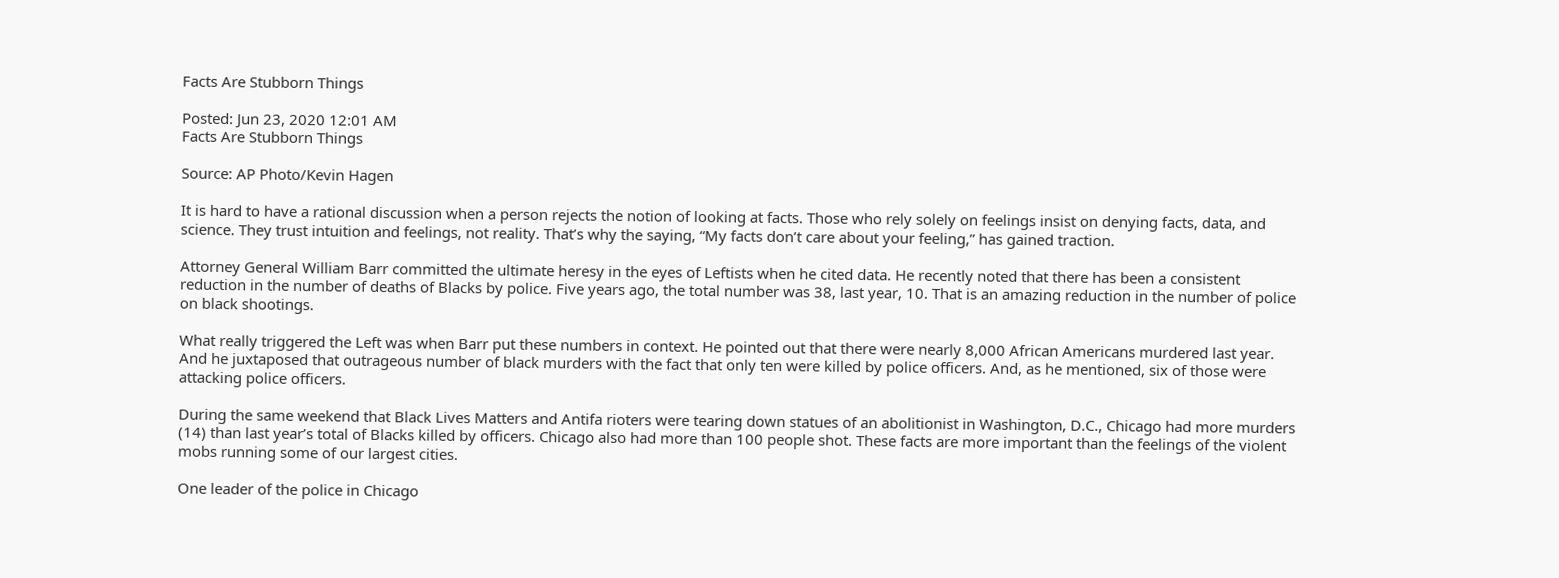Facts Are Stubborn Things

Posted: Jun 23, 2020 12:01 AM
Facts Are Stubborn Things

Source: AP Photo/Kevin Hagen

It is hard to have a rational discussion when a person rejects the notion of looking at facts. Those who rely solely on feelings insist on denying facts, data, and science. They trust intuition and feelings, not reality. That’s why the saying, “My facts don’t care about your feeling,” has gained traction.

Attorney General William Barr committed the ultimate heresy in the eyes of Leftists when he cited data. He recently noted that there has been a consistent reduction in the number of deaths of Blacks by police. Five years ago, the total number was 38, last year, 10. That is an amazing reduction in the number of police on black shootings.

What really triggered the Left was when Barr put these numbers in context. He pointed out that there were nearly 8,000 African Americans murdered last year. And he juxtaposed that outrageous number of black murders with the fact that only ten were killed by police officers. And, as he mentioned, six of those were attacking police officers.

During the same weekend that Black Lives Matters and Antifa rioters were tearing down statues of an abolitionist in Washington, D.C., Chicago had more murders (14) than last year’s total of Blacks killed by officers. Chicago also had more than 100 people shot. These facts are more important than the feelings of the violent mobs running some of our largest cities.

One leader of the police in Chicago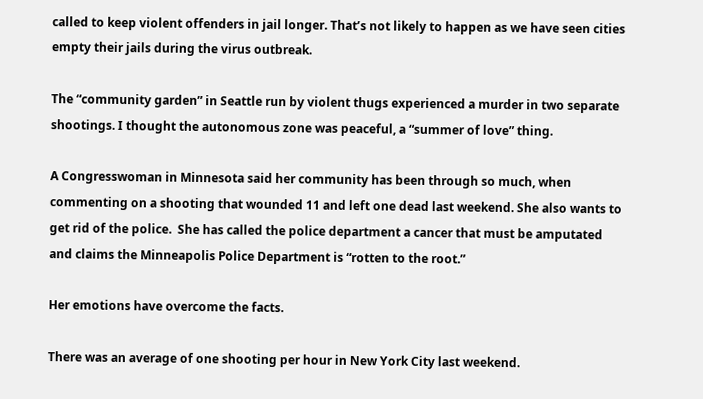called to keep violent offenders in jail longer. That’s not likely to happen as we have seen cities empty their jails during the virus outbreak.

The “community garden” in Seattle run by violent thugs experienced a murder in two separate shootings. I thought the autonomous zone was peaceful, a “summer of love” thing.

A Congresswoman in Minnesota said her community has been through so much, when commenting on a shooting that wounded 11 and left one dead last weekend. She also wants to get rid of the police.  She has called the police department a cancer that must be amputated and claims the Minneapolis Police Department is “rotten to the root.”

Her emotions have overcome the facts.

There was an average of one shooting per hour in New York City last weekend.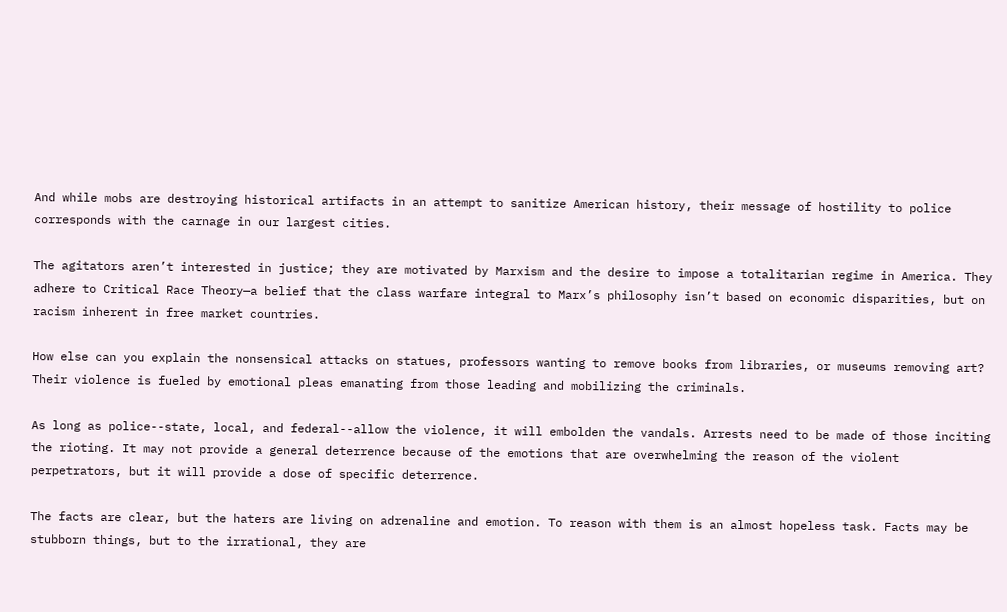And while mobs are destroying historical artifacts in an attempt to sanitize American history, their message of hostility to police corresponds with the carnage in our largest cities.

The agitators aren’t interested in justice; they are motivated by Marxism and the desire to impose a totalitarian regime in America. They adhere to Critical Race Theory—a belief that the class warfare integral to Marx’s philosophy isn’t based on economic disparities, but on racism inherent in free market countries.

How else can you explain the nonsensical attacks on statues, professors wanting to remove books from libraries, or museums removing art? Their violence is fueled by emotional pleas emanating from those leading and mobilizing the criminals.

As long as police--state, local, and federal--allow the violence, it will embolden the vandals. Arrests need to be made of those inciting the rioting. It may not provide a general deterrence because of the emotions that are overwhelming the reason of the violent perpetrators, but it will provide a dose of specific deterrence.

The facts are clear, but the haters are living on adrenaline and emotion. To reason with them is an almost hopeless task. Facts may be stubborn things, but to the irrational, they are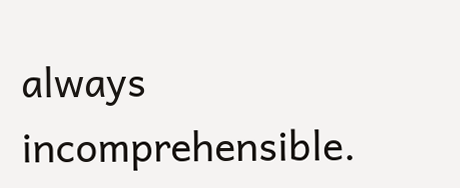always incomprehensible.